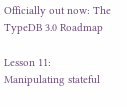Officially out now: The TypeDB 3.0 Roadmap

Lesson 11: Manipulating stateful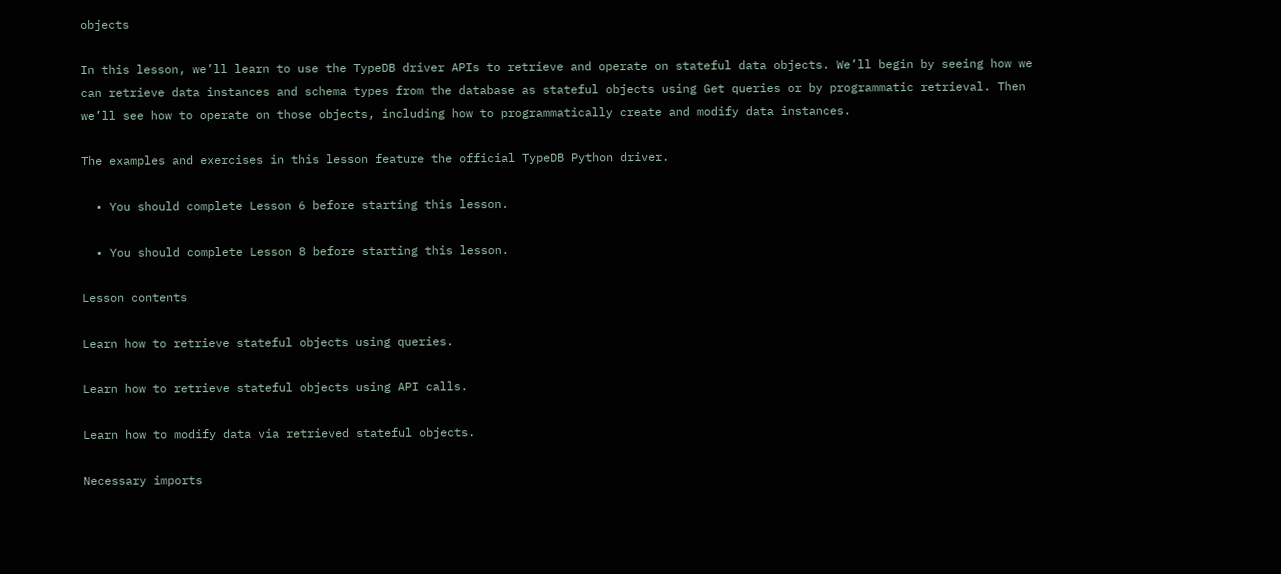objects

In this lesson, we’ll learn to use the TypeDB driver APIs to retrieve and operate on stateful data objects. We’ll begin by seeing how we can retrieve data instances and schema types from the database as stateful objects using Get queries or by programmatic retrieval. Then we’ll see how to operate on those objects, including how to programmatically create and modify data instances.

The examples and exercises in this lesson feature the official TypeDB Python driver.

  • You should complete Lesson 6 before starting this lesson.

  • You should complete Lesson 8 before starting this lesson.

Lesson contents

Learn how to retrieve stateful objects using queries.

Learn how to retrieve stateful objects using API calls.

Learn how to modify data via retrieved stateful objects.

Necessary imports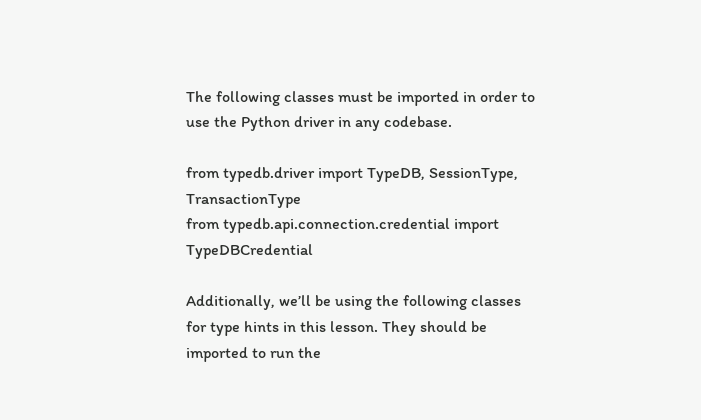The following classes must be imported in order to use the Python driver in any codebase.

from typedb.driver import TypeDB, SessionType, TransactionType
from typedb.api.connection.credential import TypeDBCredential

Additionally, we’ll be using the following classes for type hints in this lesson. They should be imported to run the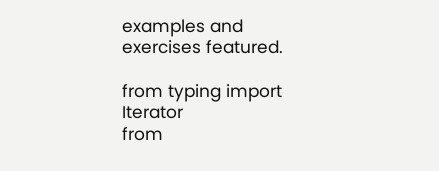examples and exercises featured.

from typing import Iterator
from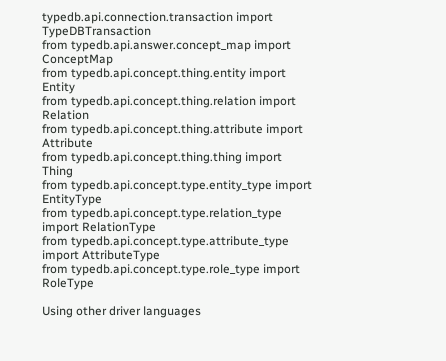typedb.api.connection.transaction import TypeDBTransaction
from typedb.api.answer.concept_map import ConceptMap
from typedb.api.concept.thing.entity import Entity
from typedb.api.concept.thing.relation import Relation
from typedb.api.concept.thing.attribute import Attribute
from typedb.api.concept.thing.thing import Thing
from typedb.api.concept.type.entity_type import EntityType
from typedb.api.concept.type.relation_type import RelationType
from typedb.api.concept.type.attribute_type import AttributeType
from typedb.api.concept.type.role_type import RoleType

Using other driver languages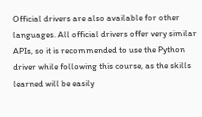Official drivers are also available for other languages. All official drivers offer very similar APIs, so it is recommended to use the Python driver while following this course, as the skills learned will be easily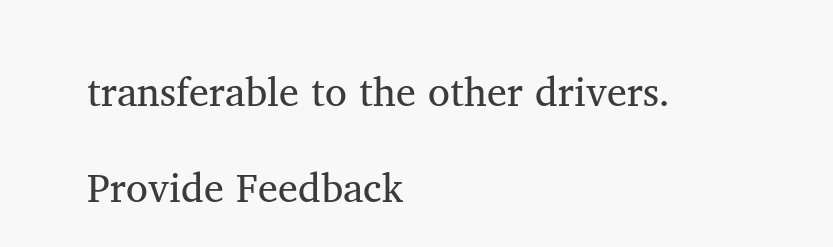transferable to the other drivers.

Provide Feedback